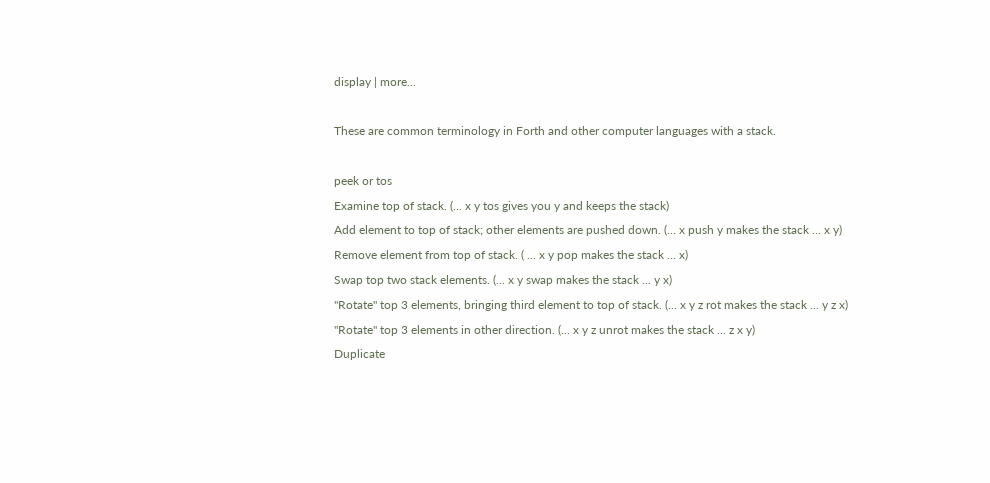display | more...

These are common terminology in Forth and other computer languages with a stack.

peek or tos
Examine top of stack. (... x y tos gives you y and keeps the stack)
Add element to top of stack; other elements are pushed down. (... x push y makes the stack ... x y)
Remove element from top of stack. ( ... x y pop makes the stack ... x)
Swap top two stack elements. (... x y swap makes the stack ... y x)
"Rotate" top 3 elements, bringing third element to top of stack. (... x y z rot makes the stack ... y z x)
"Rotate" top 3 elements in other direction. (... x y z unrot makes the stack ... z x y)
Duplicate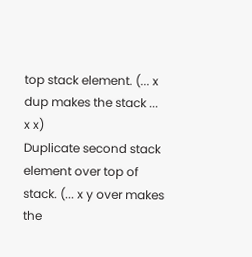top stack element. (... x dup makes the stack ... x x)
Duplicate second stack element over top of stack. (... x y over makes the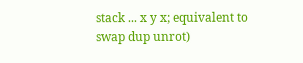stack ... x y x; equivalent to swap dup unrot)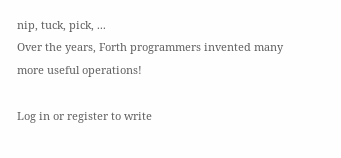nip, tuck, pick, ...
Over the years, Forth programmers invented many more useful operations!

Log in or register to write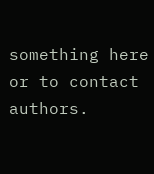something here or to contact authors.